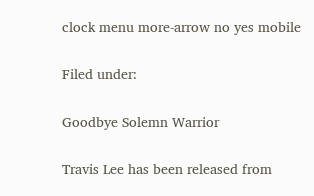clock menu more-arrow no yes mobile

Filed under:

Goodbye Solemn Warrior

Travis Lee has been released from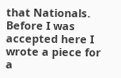that Nationals. Before I was accepted here I wrote a piece for a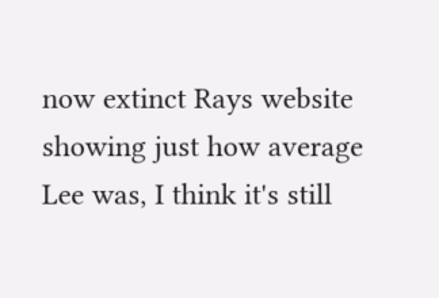now extinct Rays website showing just how average Lee was, I think it's still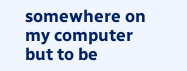somewhere on my computer but to be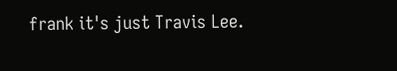frank it's just Travis Lee.